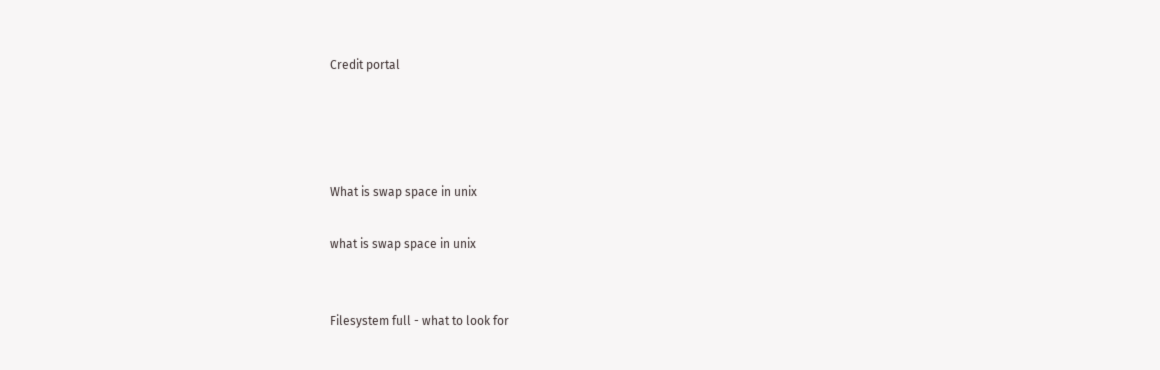Credit portal




What is swap space in unix

what is swap space in unix


Filesystem full - what to look for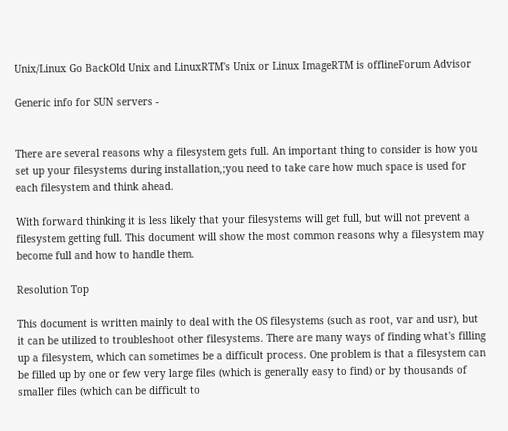Unix/Linux Go BackOld Unix and LinuxRTM's Unix or Linux ImageRTM is offlineForum Advisor

Generic info for SUN servers -


There are several reasons why a filesystem gets full. An important thing to consider is how you set up your filesystems during installation,;you need to take care how much space is used for each filesystem and think ahead.

With forward thinking it is less likely that your filesystems will get full, but will not prevent a filesystem getting full. This document will show the most common reasons why a filesystem may become full and how to handle them.

Resolution Top

This document is written mainly to deal with the OS filesystems (such as root, var and usr), but it can be utilized to troubleshoot other filesystems. There are many ways of finding what's filling up a filesystem, which can sometimes be a difficult process. One problem is that a filesystem can be filled up by one or few very large files (which is generally easy to find) or by thousands of smaller files (which can be difficult to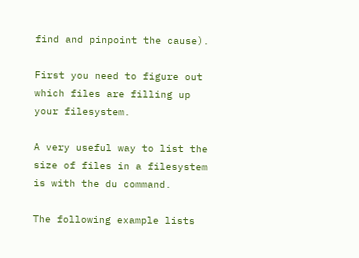find and pinpoint the cause).

First you need to figure out which files are filling up your filesystem.

A very useful way to list the size of files in a filesystem is with the du command.

The following example lists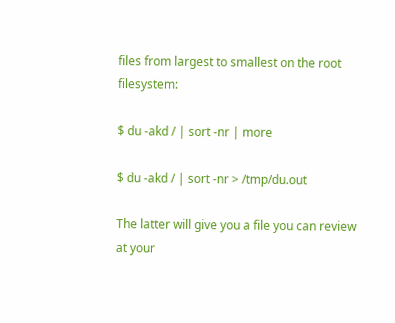files from largest to smallest on the root filesystem:

$ du -akd / | sort -nr | more

$ du -akd / | sort -nr > /tmp/du.out

The latter will give you a file you can review at your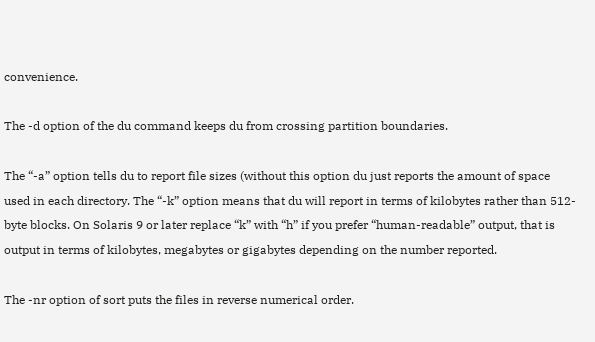convenience.

The -d option of the du command keeps du from crossing partition boundaries.

The “-a” option tells du to report file sizes (without this option du just reports the amount of space used in each directory. The “-k” option means that du will report in terms of kilobytes rather than 512-byte blocks. On Solaris 9 or later replace “k” with “h” if you prefer “human-readable” output, that is output in terms of kilobytes, megabytes or gigabytes depending on the number reported.

The -nr option of sort puts the files in reverse numerical order.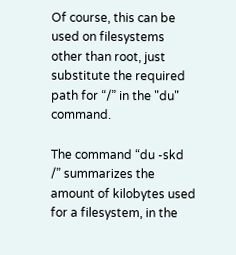Of course, this can be used on filesystems other than root, just substitute the required path for “/” in the "du" command.

The command “du -skd /” summarizes the amount of kilobytes used for a filesystem, in the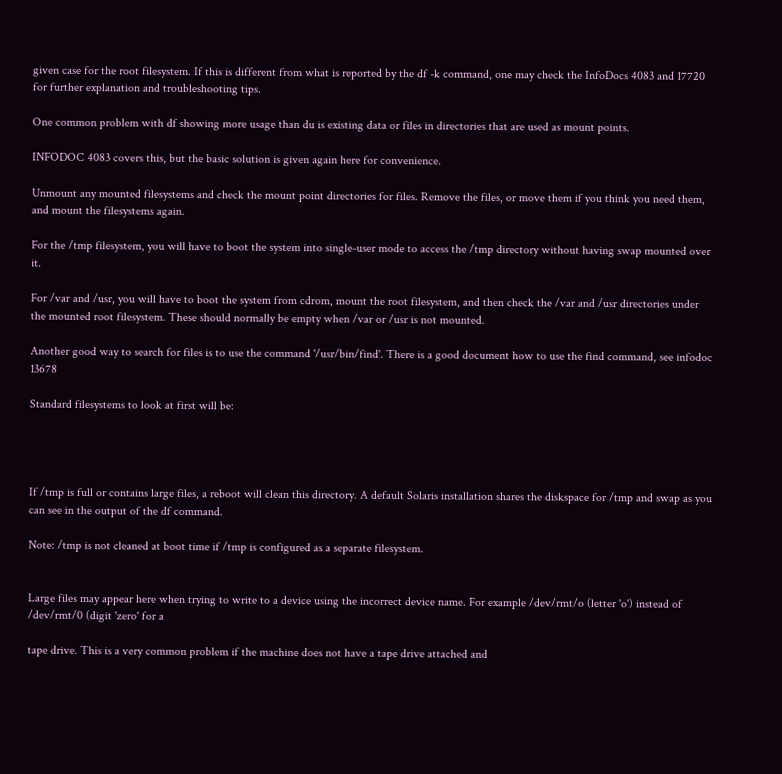given case for the root filesystem. If this is different from what is reported by the df -k command, one may check the InfoDocs 4083 and 17720 for further explanation and troubleshooting tips.

One common problem with df showing more usage than du is existing data or files in directories that are used as mount points.

INFODOC 4083 covers this, but the basic solution is given again here for convenience.

Unmount any mounted filesystems and check the mount point directories for files. Remove the files, or move them if you think you need them, and mount the filesystems again.

For the /tmp filesystem, you will have to boot the system into single-user mode to access the /tmp directory without having swap mounted over it.

For /var and /usr, you will have to boot the system from cdrom, mount the root filesystem, and then check the /var and /usr directories under the mounted root filesystem. These should normally be empty when /var or /usr is not mounted.

Another good way to search for files is to use the command '/usr/bin/find'. There is a good document how to use the find command, see infodoc 13678

Standard filesystems to look at first will be:




If /tmp is full or contains large files, a reboot will clean this directory. A default Solaris installation shares the diskspace for /tmp and swap as you can see in the output of the df command.

Note: /tmp is not cleaned at boot time if /tmp is configured as a separate filesystem.


Large files may appear here when trying to write to a device using the incorrect device name. For example /dev/rmt/o (letter 'o') instead of /dev/rmt/0 (digit 'zero' for a

tape drive. This is a very common problem if the machine does not have a tape drive attached and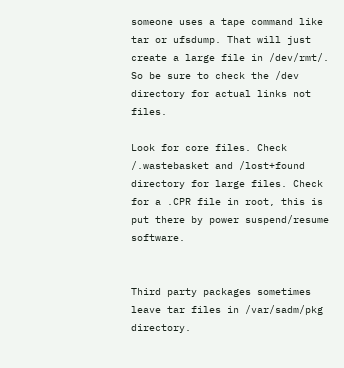someone uses a tape command like tar or ufsdump. That will just create a large file in /dev/rmt/. So be sure to check the /dev directory for actual links not files.

Look for core files. Check /.wastebasket and /lost+found directory for large files. Check for a .CPR file in root, this is put there by power suspend/resume software.


Third party packages sometimes leave tar files in /var/sadm/pkg directory.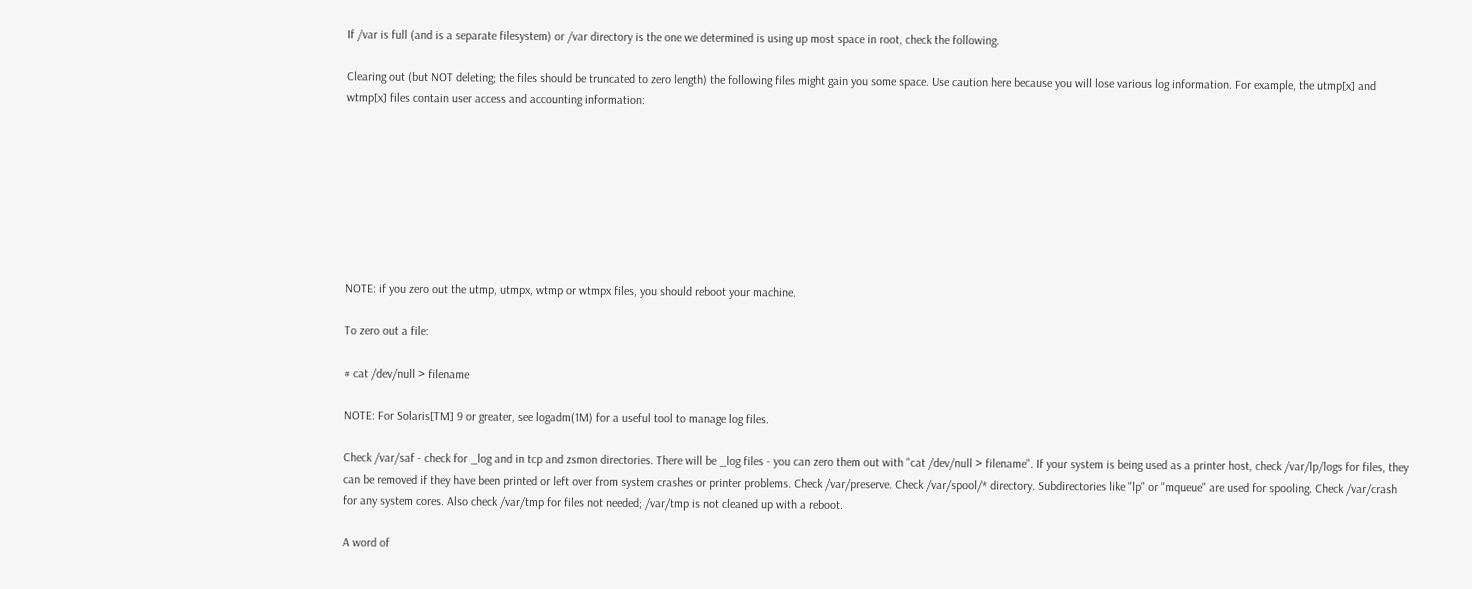If /var is full (and is a separate filesystem) or /var directory is the one we determined is using up most space in root, check the following.

Clearing out (but NOT deleting; the files should be truncated to zero length) the following files might gain you some space. Use caution here because you will lose various log information. For example, the utmp[x] and wtmp[x] files contain user access and accounting information:








NOTE: if you zero out the utmp, utmpx, wtmp or wtmpx files, you should reboot your machine.

To zero out a file:

# cat /dev/null > filename

NOTE: For Solaris[TM] 9 or greater, see logadm(1M) for a useful tool to manage log files.

Check /var/saf - check for _log and in tcp and zsmon directories. There will be _log files - you can zero them out with "cat /dev/null > filename". If your system is being used as a printer host, check /var/lp/logs for files, they can be removed if they have been printed or left over from system crashes or printer problems. Check /var/preserve. Check /var/spool/* directory. Subdirectories like "lp" or "mqueue" are used for spooling. Check /var/crash for any system cores. Also check /var/tmp for files not needed; /var/tmp is not cleaned up with a reboot.

A word of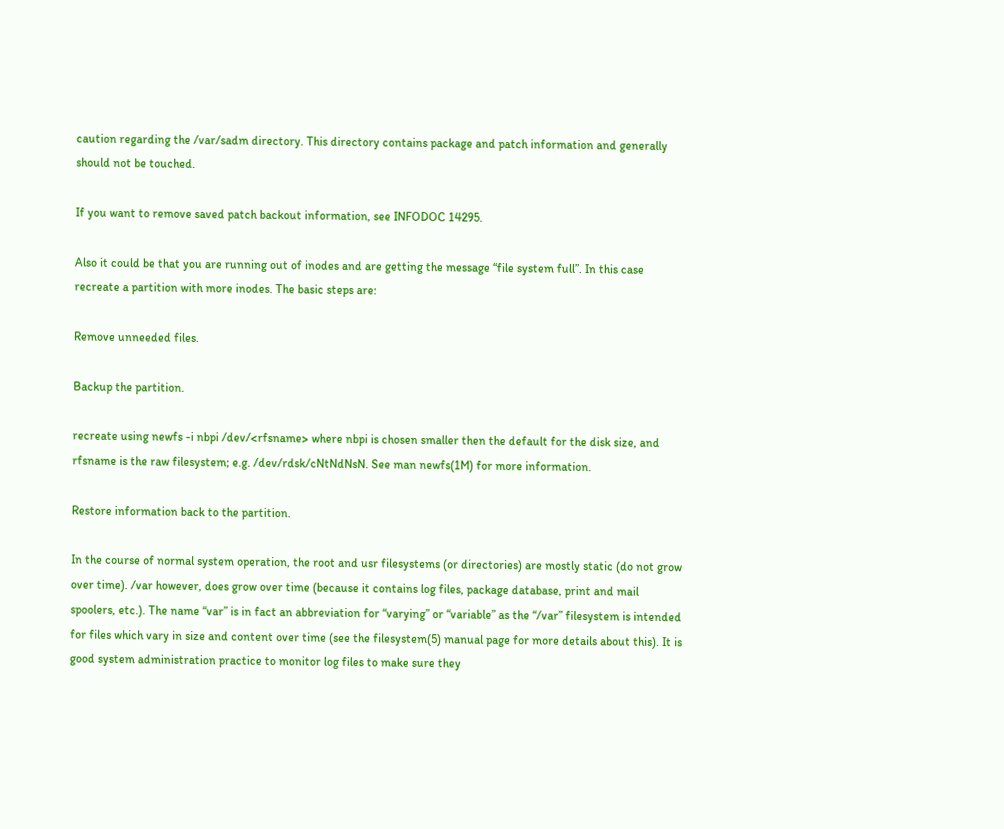caution regarding the /var/sadm directory. This directory contains package and patch information and generally should not be touched.

If you want to remove saved patch backout information, see INFODOC 14295.

Also it could be that you are running out of inodes and are getting the message “file system full”. In this case recreate a partition with more inodes. The basic steps are:

Remove unneeded files.

Backup the partition.

recreate using newfs -i nbpi /dev/<rfsname> where nbpi is chosen smaller then the default for the disk size, and rfsname is the raw filesystem; e.g. /dev/rdsk/cNtNdNsN. See man newfs(1M) for more information.

Restore information back to the partition.

In the course of normal system operation, the root and usr filesystems (or directories) are mostly static (do not grow over time). /var however, does grow over time (because it contains log files, package database, print and mail spoolers, etc.). The name “var” is in fact an abbreviation for “varying” or “variable” as the “/var” filesystem is intended for files which vary in size and content over time (see the filesystem(5) manual page for more details about this). It is good system administration practice to monitor log files to make sure they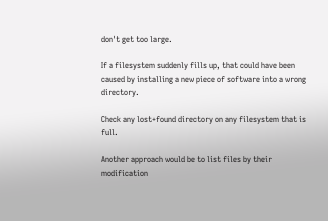don't get too large.

If a filesystem suddenly fills up, that could have been caused by installing a new piece of software into a wrong directory.

Check any lost+found directory on any filesystem that is full.

Another approach would be to list files by their modification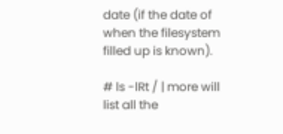date (if the date of when the filesystem filled up is known).

# ls -lRt / | more will list all the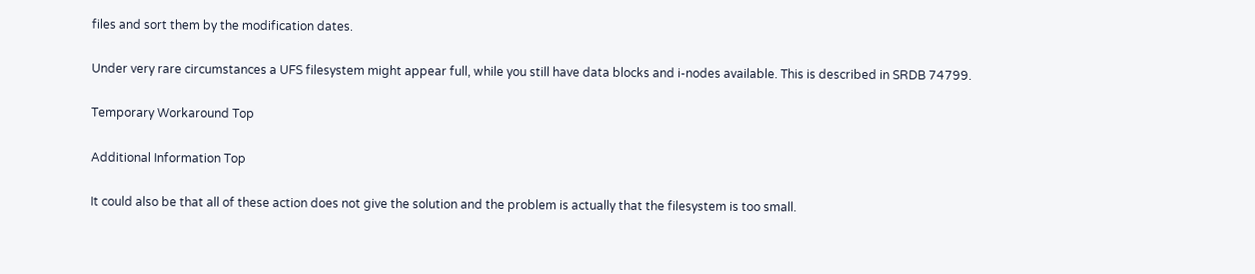files and sort them by the modification dates.

Under very rare circumstances a UFS filesystem might appear full, while you still have data blocks and i-nodes available. This is described in SRDB 74799.

Temporary Workaround Top

Additional Information Top

It could also be that all of these action does not give the solution and the problem is actually that the filesystem is too small.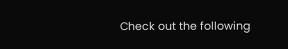Check out the following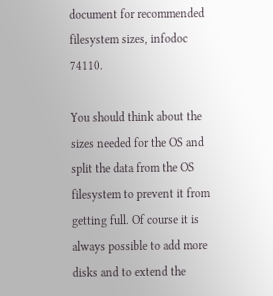document for recommended filesystem sizes, infodoc 74110.

You should think about the sizes needed for the OS and split the data from the OS filesystem to prevent it from getting full. Of course it is always possible to add more disks and to extend the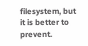filesystem, but it is better to prevent.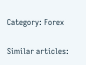Category: Forex

Similar articles: